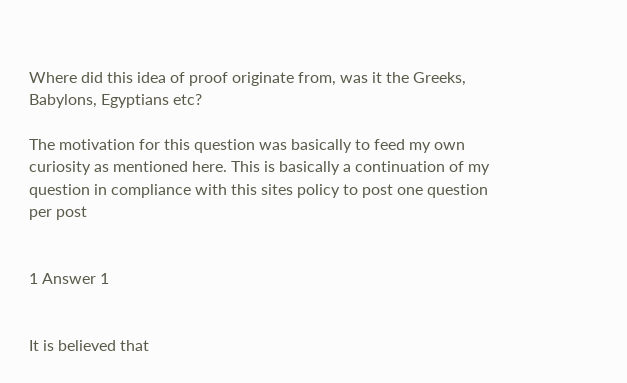Where did this idea of proof originate from, was it the Greeks, Babylons, Egyptians etc?

The motivation for this question was basically to feed my own curiosity as mentioned here. This is basically a continuation of my question in compliance with this sites policy to post one question per post


1 Answer 1


It is believed that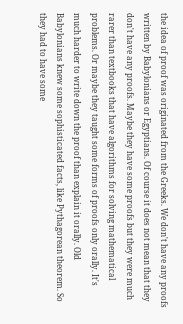the idea of proof was originated from the Greeks. We don't have any proofs written by Babylonians or Egyptians. Of course it does not mean that they don't have any proofs. Maybe they have some proofs but they were much rarer than textbooks that have algorithms for solving mathematical problems. Or maybe they taught some forms of proofs only orally. It's much harder to write down the proof than explain it orally. Old Babylonians knew some sophisticated facts, like Pythagorean theorem. So they had to have some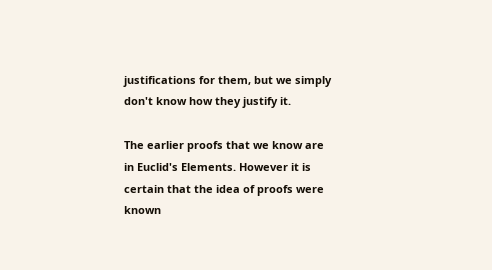justifications for them, but we simply don't know how they justify it.

The earlier proofs that we know are in Euclid's Elements. However it is certain that the idea of proofs were known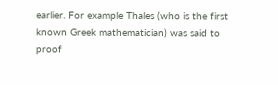earlier. For example Thales (who is the first known Greek mathematician) was said to proof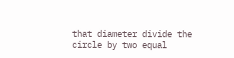that diameter divide the circle by two equal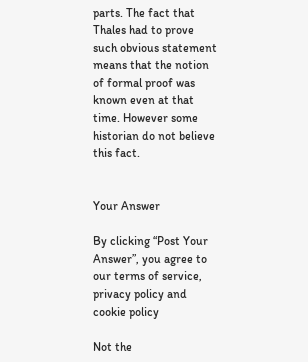parts. The fact that Thales had to prove such obvious statement means that the notion of formal proof was known even at that time. However some historian do not believe this fact.


Your Answer

By clicking “Post Your Answer”, you agree to our terms of service, privacy policy and cookie policy

Not the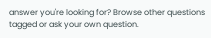answer you're looking for? Browse other questions tagged or ask your own question.